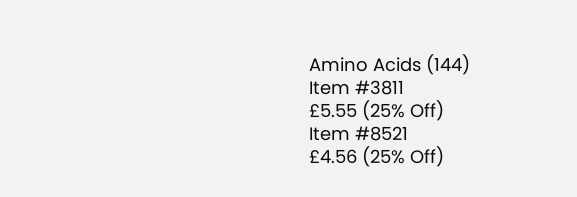Amino Acids (144)
Item #3811
£5.55 (25% Off)
Item #8521
£4.56 (25% Off)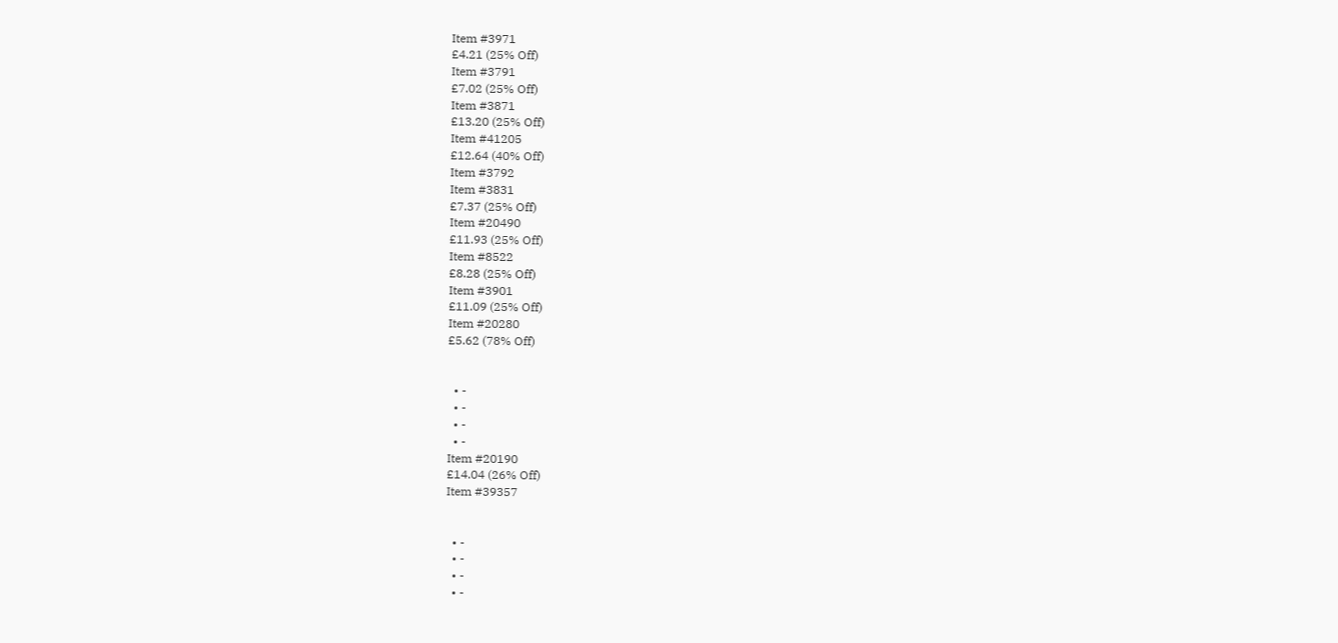Item #3971
£4.21 (25% Off)
Item #3791
£7.02 (25% Off)
Item #3871
£13.20 (25% Off)
Item #41205
£12.64 (40% Off)
Item #3792
Item #3831
£7.37 (25% Off)
Item #20490
£11.93 (25% Off)
Item #8522
£8.28 (25% Off)
Item #3901
£11.09 (25% Off)
Item #20280
£5.62 (78% Off)


  • -
  • -
  • -
  • -
Item #20190
£14.04 (26% Off)
Item #39357


  • -
  • -
  • -
  • -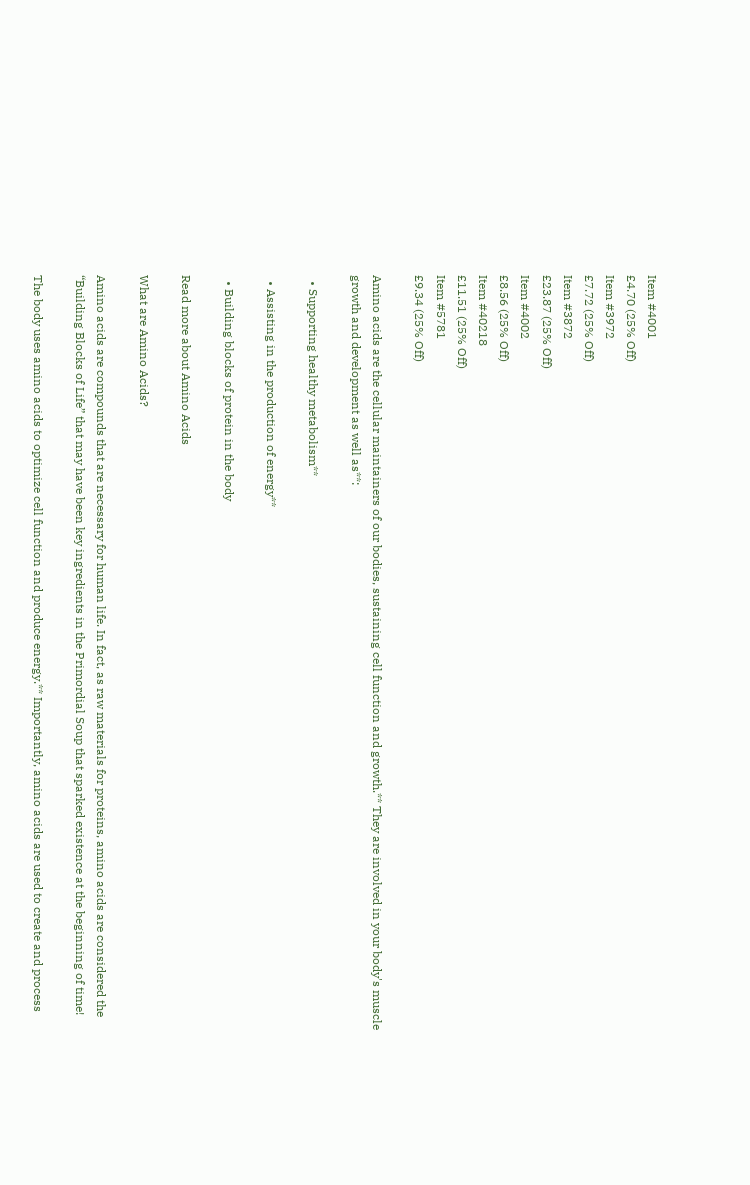Item #4001
£4.70 (25% Off)
Item #3972
£7.72 (25% Off)
Item #3872
£23.87 (25% Off)
Item #4002
£8.56 (25% Off)
Item #40218
£11.51 (25% Off)
Item #5781
£9.34 (25% Off)

Amino acids are the cellular maintainers of our bodies, sustaining cell function and growth.** They are involved in your body's muscle growth and development as well as**:

  • Supporting healthy metabolism**

  • Assisting in the production of energy**

  • Building blocks of protein in the body

Read more about Amino Acids

What are Amino Acids?

Amino acids are compounds that are necessary for human life. In fact, as raw materials for proteins, amino acids are considered the “Building Blocks of Life” that may have been key ingredients in the Primordial Soup that sparked existence at the beginning of time!

The body uses amino acids to optimize cell function and produce energy.** Importantly, amino acids are used to create and process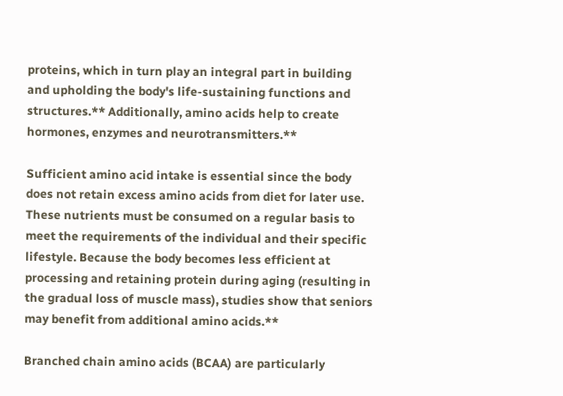proteins, which in turn play an integral part in building and upholding the body's life-sustaining functions and structures.** Additionally, amino acids help to create hormones, enzymes and neurotransmitters.**

Sufficient amino acid intake is essential since the body does not retain excess amino acids from diet for later use. These nutrients must be consumed on a regular basis to meet the requirements of the individual and their specific lifestyle. Because the body becomes less efficient at processing and retaining protein during aging (resulting in the gradual loss of muscle mass), studies show that seniors may benefit from additional amino acids.**

Branched chain amino acids (BCAA) are particularly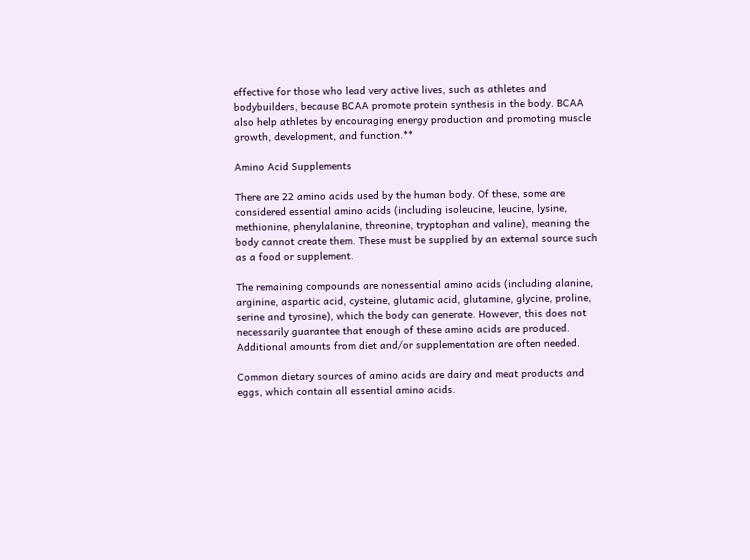effective for those who lead very active lives, such as athletes and bodybuilders, because BCAA promote protein synthesis in the body. BCAA also help athletes by encouraging energy production and promoting muscle growth, development, and function.**

Amino Acid Supplements

There are 22 amino acids used by the human body. Of these, some are considered essential amino acids (including isoleucine, leucine, lysine, methionine, phenylalanine, threonine, tryptophan and valine), meaning the body cannot create them. These must be supplied by an external source such as a food or supplement.

The remaining compounds are nonessential amino acids (including alanine, arginine, aspartic acid, cysteine, glutamic acid, glutamine, glycine, proline, serine and tyrosine), which the body can generate. However, this does not necessarily guarantee that enough of these amino acids are produced. Additional amounts from diet and/or supplementation are often needed.

Common dietary sources of amino acids are dairy and meat products and eggs, which contain all essential amino acids.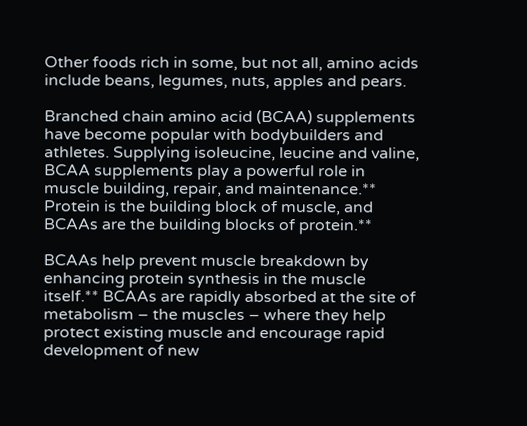Other foods rich in some, but not all, amino acids include beans, legumes, nuts, apples and pears.

Branched chain amino acid (BCAA) supplements have become popular with bodybuilders and athletes. Supplying isoleucine, leucine and valine, BCAA supplements play a powerful role in muscle building, repair, and maintenance.** Protein is the building block of muscle, and BCAAs are the building blocks of protein.**

BCAAs help prevent muscle breakdown by enhancing protein synthesis in the muscle itself.** BCAAs are rapidly absorbed at the site of metabolism – the muscles – where they help protect existing muscle and encourage rapid development of new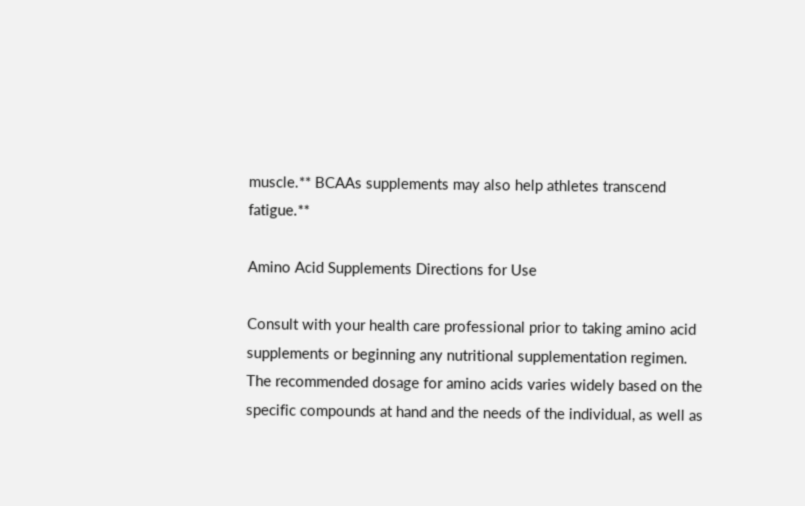muscle.** BCAAs supplements may also help athletes transcend fatigue.**

Amino Acid Supplements Directions for Use

Consult with your health care professional prior to taking amino acid supplements or beginning any nutritional supplementation regimen. The recommended dosage for amino acids varies widely based on the specific compounds at hand and the needs of the individual, as well as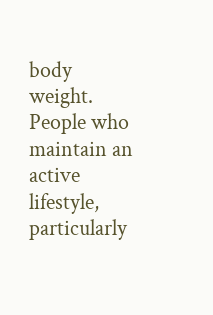body weight. People who maintain an active lifestyle, particularly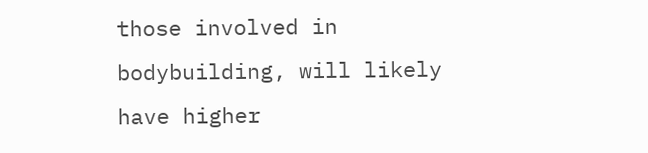those involved in bodybuilding, will likely have higher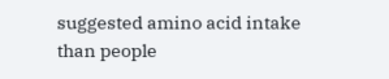suggested amino acid intake than people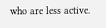who are less active.